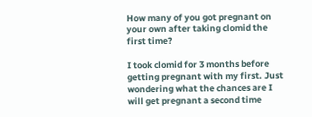How many of you got pregnant on your own after taking clomid the first time?

I took clomid for 3 months before getting pregnant with my first. Just wondering what the chances are I will get pregnant a second time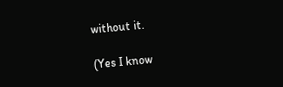without it.

(Yes I know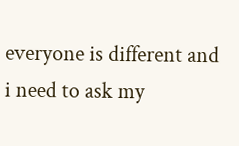everyone is different and i need to ask my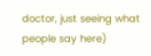doctor, just seeing what people say here)